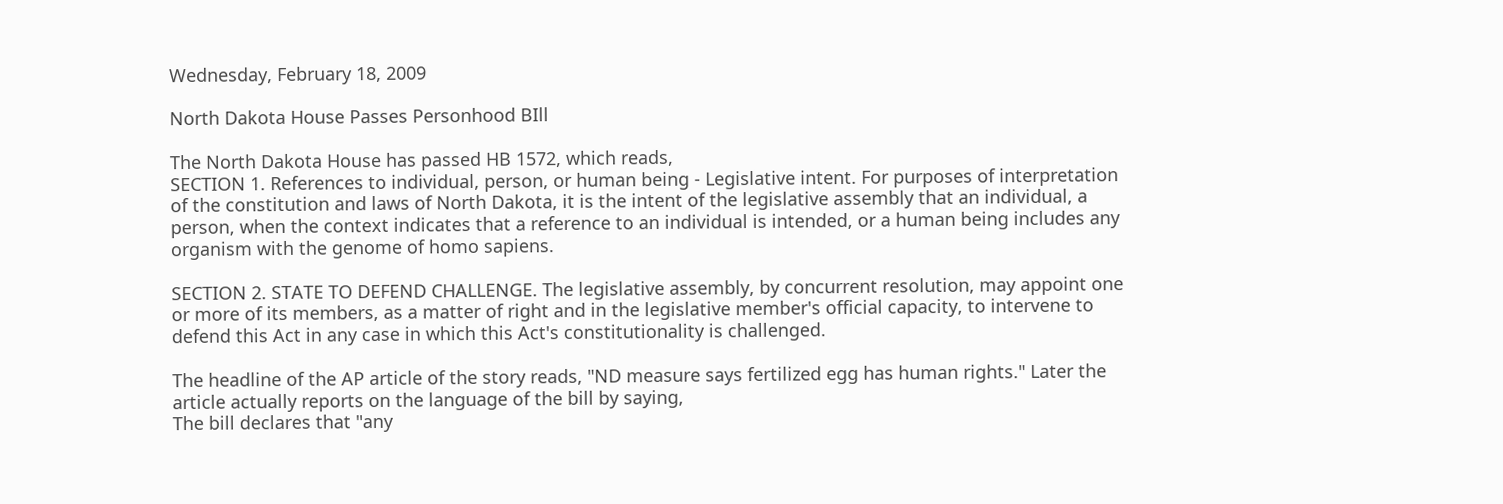Wednesday, February 18, 2009

North Dakota House Passes Personhood BIll

The North Dakota House has passed HB 1572, which reads,
SECTION 1. References to individual, person, or human being - Legislative intent. For purposes of interpretation of the constitution and laws of North Dakota, it is the intent of the legislative assembly that an individual, a person, when the context indicates that a reference to an individual is intended, or a human being includes any organism with the genome of homo sapiens.

SECTION 2. STATE TO DEFEND CHALLENGE. The legislative assembly, by concurrent resolution, may appoint one or more of its members, as a matter of right and in the legislative member's official capacity, to intervene to defend this Act in any case in which this Act's constitutionality is challenged.

The headline of the AP article of the story reads, "ND measure says fertilized egg has human rights." Later the article actually reports on the language of the bill by saying,
The bill declares that "any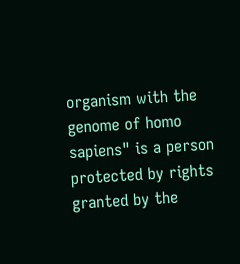organism with the genome of homo sapiens" is a person protected by rights granted by the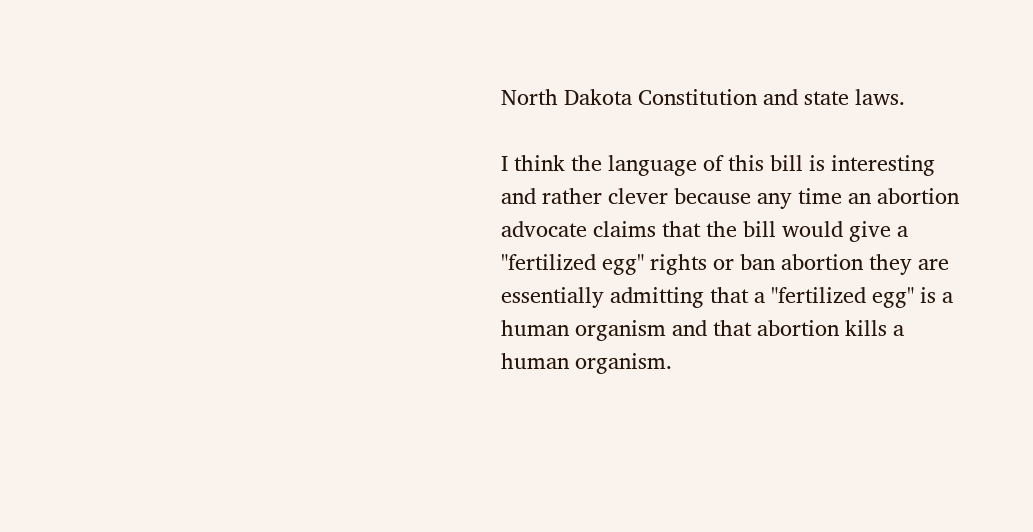North Dakota Constitution and state laws.

I think the language of this bill is interesting and rather clever because any time an abortion advocate claims that the bill would give a "fertilized egg" rights or ban abortion they are essentially admitting that a "fertilized egg" is a human organism and that abortion kills a human organism.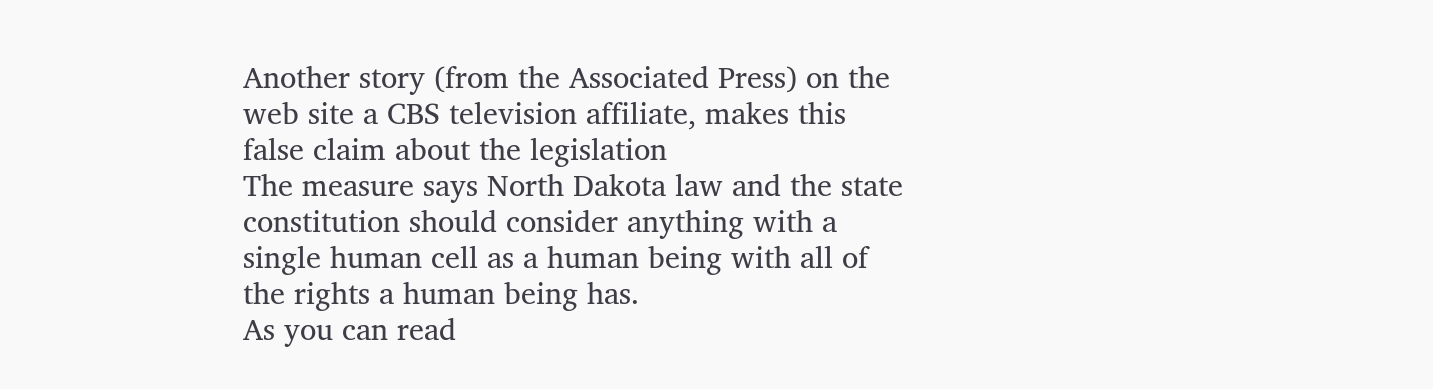Another story (from the Associated Press) on the web site a CBS television affiliate, makes this false claim about the legislation
The measure says North Dakota law and the state constitution should consider anything with a single human cell as a human being with all of the rights a human being has.
As you can read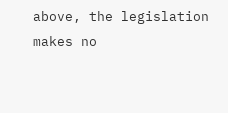above, the legislation makes no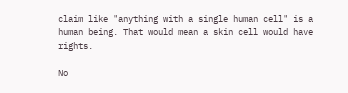claim like "anything with a single human cell" is a human being. That would mean a skin cell would have rights.

No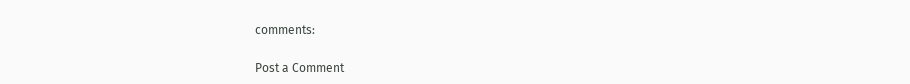comments:

Post a Comment